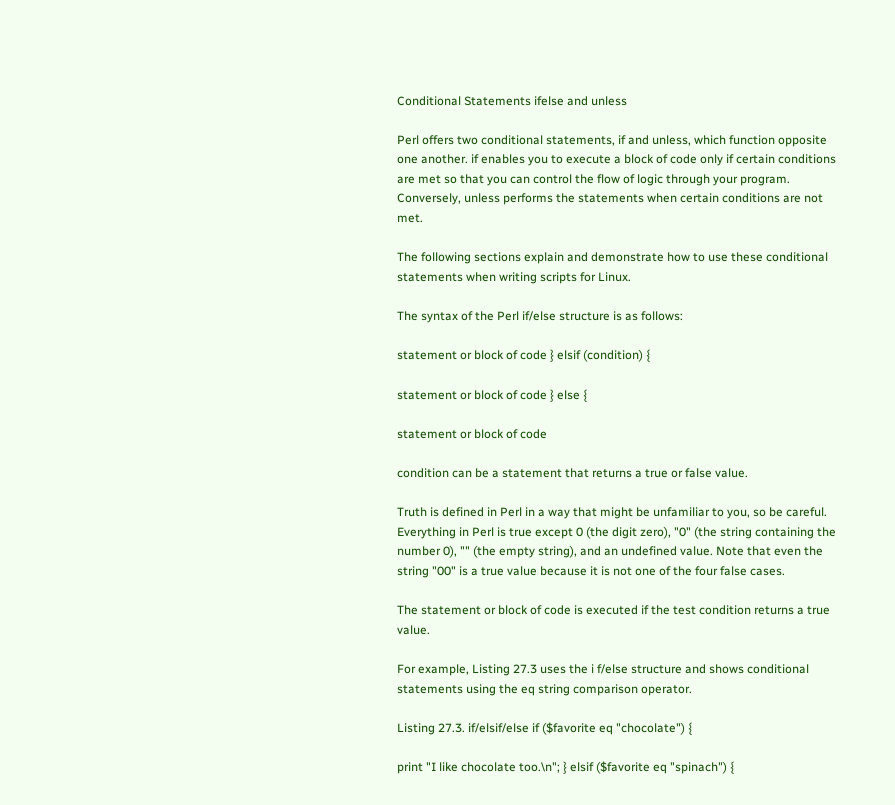Conditional Statements ifelse and unless

Perl offers two conditional statements, if and unless, which function opposite one another. if enables you to execute a block of code only if certain conditions are met so that you can control the flow of logic through your program. Conversely, unless performs the statements when certain conditions are not met.

The following sections explain and demonstrate how to use these conditional statements when writing scripts for Linux.

The syntax of the Perl if/else structure is as follows:

statement or block of code } elsif (condition) {

statement or block of code } else {

statement or block of code

condition can be a statement that returns a true or false value.

Truth is defined in Perl in a way that might be unfamiliar to you, so be careful. Everything in Perl is true except 0 (the digit zero), "0" (the string containing the number 0), "" (the empty string), and an undefined value. Note that even the string "00" is a true value because it is not one of the four false cases.

The statement or block of code is executed if the test condition returns a true value.

For example, Listing 27.3 uses the i f/else structure and shows conditional statements using the eq string comparison operator.

Listing 27.3. if/elsif/else if ($favorite eq "chocolate") {

print "I like chocolate too.\n"; } elsif ($favorite eq "spinach") {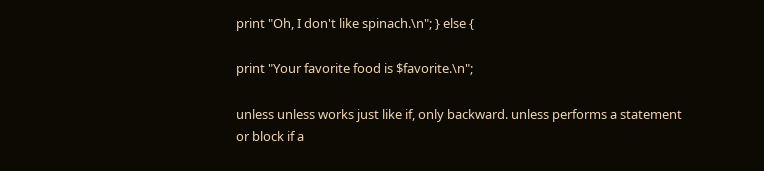print "Oh, I don't like spinach.\n"; } else {

print "Your favorite food is $favorite.\n";

unless unless works just like if, only backward. unless performs a statement or block if a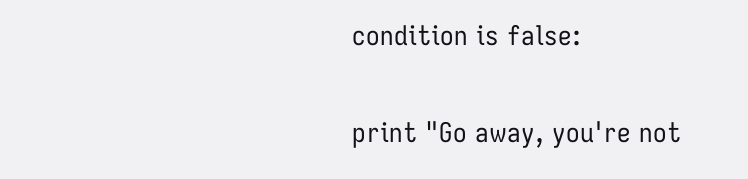condition is false:

print "Go away, you're not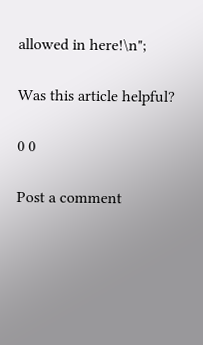allowed in here!\n";

Was this article helpful?

0 0

Post a comment